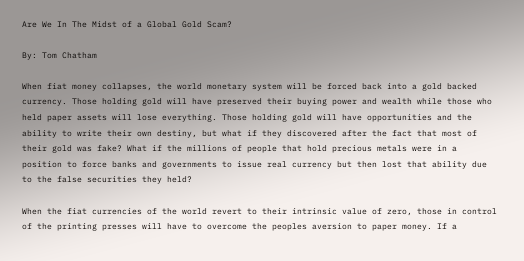Are We In The Midst of a Global Gold Scam?

By: Tom Chatham

When fiat money collapses, the world monetary system will be forced back into a gold backed currency. Those holding gold will have preserved their buying power and wealth while those who held paper assets will lose everything. Those holding gold will have opportunities and the ability to write their own destiny, but what if they discovered after the fact that most of their gold was fake? What if the millions of people that hold precious metals were in a position to force banks and governments to issue real currency but then lost that ability due to the false securities they held?

When the fiat currencies of the world revert to their intrinsic value of zero, those in control of the printing presses will have to overcome the peoples aversion to paper money. If a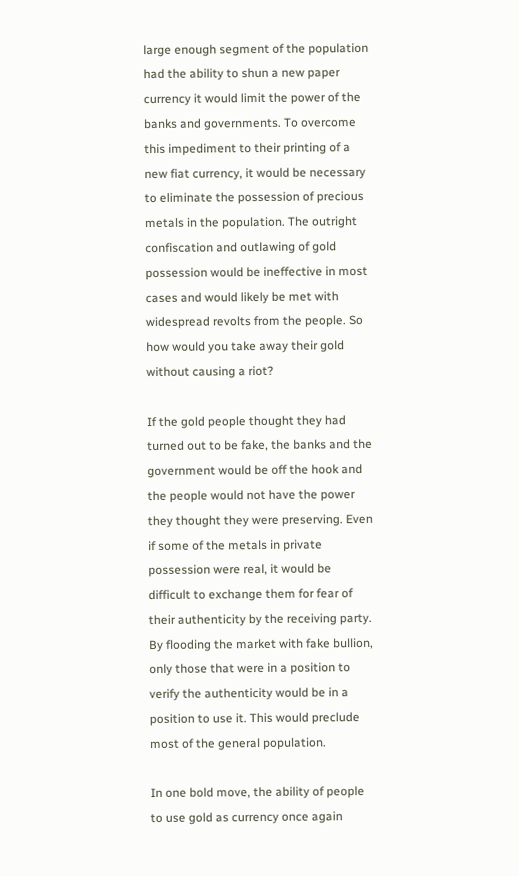large enough segment of the population had the ability to shun a new paper currency it would limit the power of the banks and governments. To overcome this impediment to their printing of a new fiat currency, it would be necessary to eliminate the possession of precious metals in the population. The outright confiscation and outlawing of gold possession would be ineffective in most cases and would likely be met with widespread revolts from the people. So how would you take away their gold without causing a riot?

If the gold people thought they had turned out to be fake, the banks and the government would be off the hook and the people would not have the power they thought they were preserving. Even if some of the metals in private possession were real, it would be difficult to exchange them for fear of their authenticity by the receiving party. By flooding the market with fake bullion, only those that were in a position to verify the authenticity would be in a position to use it. This would preclude most of the general population.

In one bold move, the ability of people to use gold as currency once again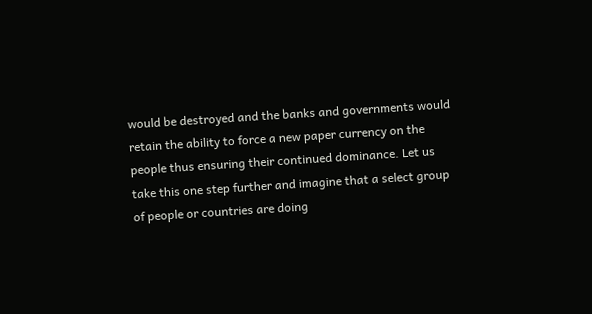would be destroyed and the banks and governments would retain the ability to force a new paper currency on the people thus ensuring their continued dominance. Let us take this one step further and imagine that a select group of people or countries are doing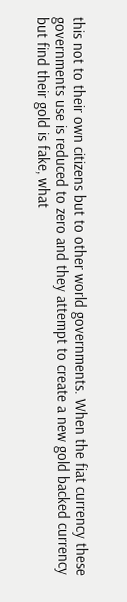this not to their own citizens but to other world governments. When the fiat currency these governments use is reduced to zero and they attempt to create a new gold backed currency but find their gold is fake, what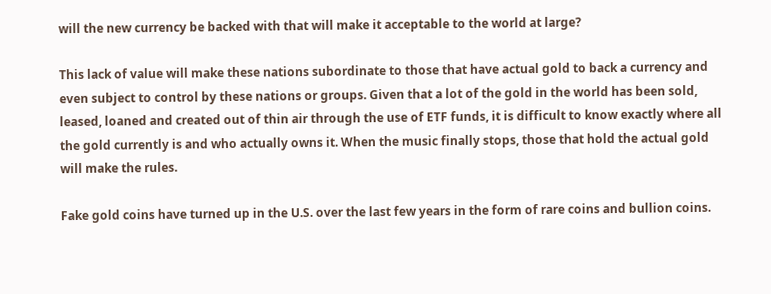will the new currency be backed with that will make it acceptable to the world at large?

This lack of value will make these nations subordinate to those that have actual gold to back a currency and even subject to control by these nations or groups. Given that a lot of the gold in the world has been sold, leased, loaned and created out of thin air through the use of ETF funds, it is difficult to know exactly where all the gold currently is and who actually owns it. When the music finally stops, those that hold the actual gold will make the rules.

Fake gold coins have turned up in the U.S. over the last few years in the form of rare coins and bullion coins.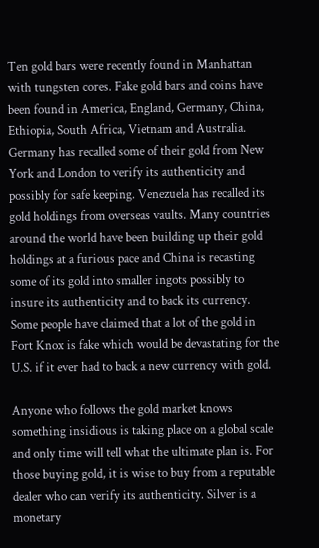Ten gold bars were recently found in Manhattan with tungsten cores. Fake gold bars and coins have been found in America, England, Germany, China, Ethiopia, South Africa, Vietnam and Australia. Germany has recalled some of their gold from New York and London to verify its authenticity and possibly for safe keeping. Venezuela has recalled its gold holdings from overseas vaults. Many countries around the world have been building up their gold holdings at a furious pace and China is recasting some of its gold into smaller ingots possibly to insure its authenticity and to back its currency. Some people have claimed that a lot of the gold in Fort Knox is fake which would be devastating for the U.S. if it ever had to back a new currency with gold.

Anyone who follows the gold market knows something insidious is taking place on a global scale and only time will tell what the ultimate plan is. For those buying gold, it is wise to buy from a reputable dealer who can verify its authenticity. Silver is a monetary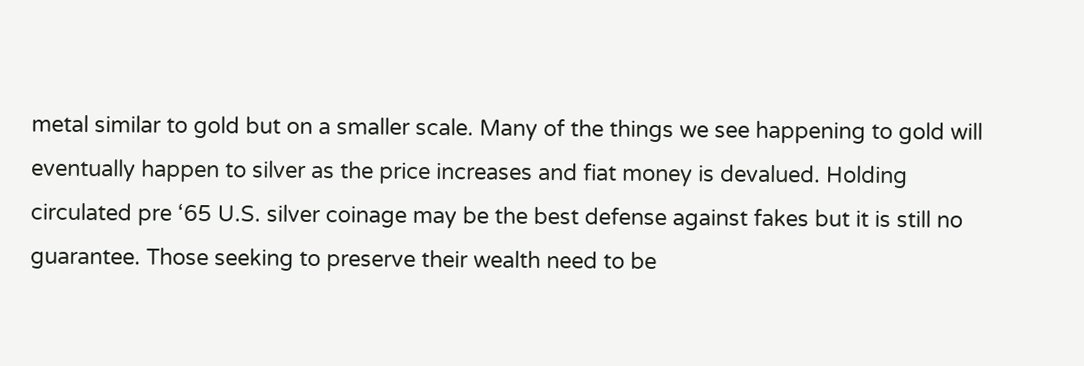metal similar to gold but on a smaller scale. Many of the things we see happening to gold will eventually happen to silver as the price increases and fiat money is devalued. Holding circulated pre ‘65 U.S. silver coinage may be the best defense against fakes but it is still no guarantee. Those seeking to preserve their wealth need to be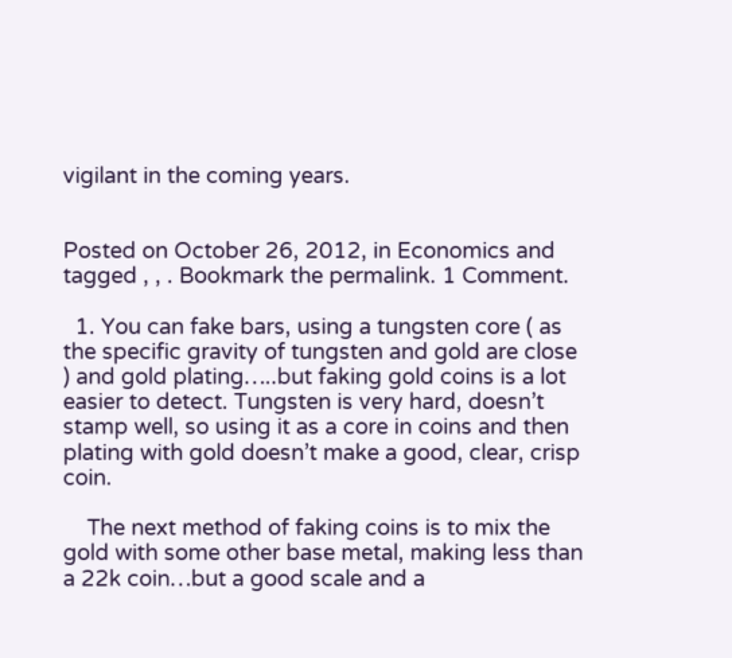vigilant in the coming years.


Posted on October 26, 2012, in Economics and tagged , , . Bookmark the permalink. 1 Comment.

  1. You can fake bars, using a tungsten core ( as the specific gravity of tungsten and gold are close ) and gold plating…..but faking gold coins is a lot easier to detect. Tungsten is very hard, doesn’t stamp well, so using it as a core in coins and then plating with gold doesn’t make a good, clear, crisp coin.

    The next method of faking coins is to mix the gold with some other base metal, making less than a 22k coin…but a good scale and a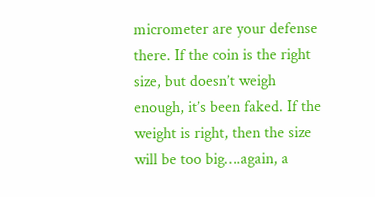micrometer are your defense there. If the coin is the right size, but doesn’t weigh enough, it’s been faked. If the weight is right, then the size will be too big….again, a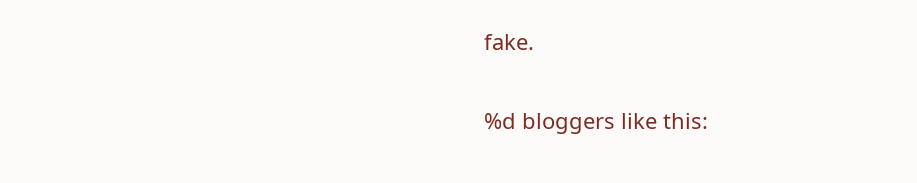fake.

%d bloggers like this: